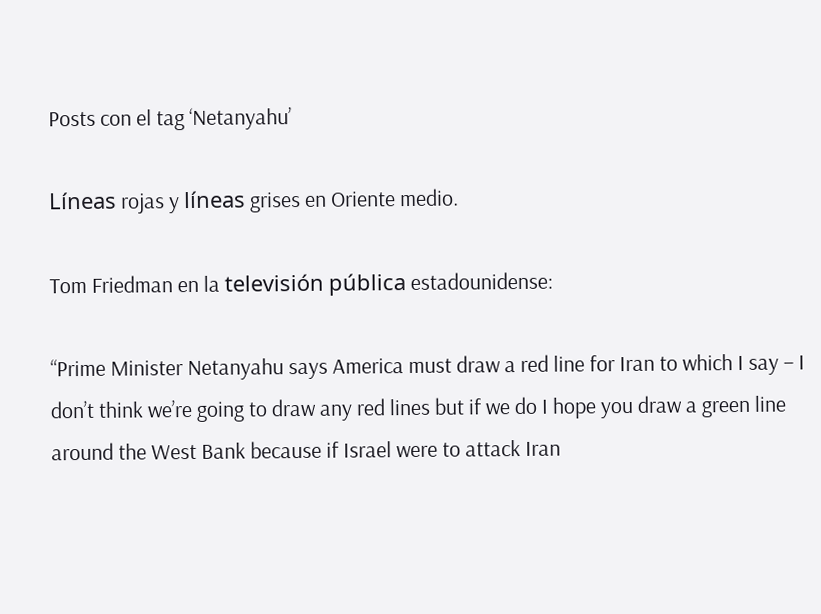Posts con el tag ‘Netanyahu’

Líneas rojas y líneas grises en Oriente medio.

Tom Friedman en la televisión pública estadounidense:

“Prime Minister Netanyahu says America must draw a red line for Iran to which I say – I don’t think we’re going to draw any red lines but if we do I hope you draw a green line around the West Bank because if Israel were to attack Iran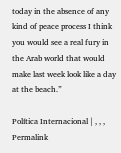today in the absence of any kind of peace process I think you would see a real fury in the Arab world that would make last week look like a day at the beach.”

Política Internacional | , , , Permalink